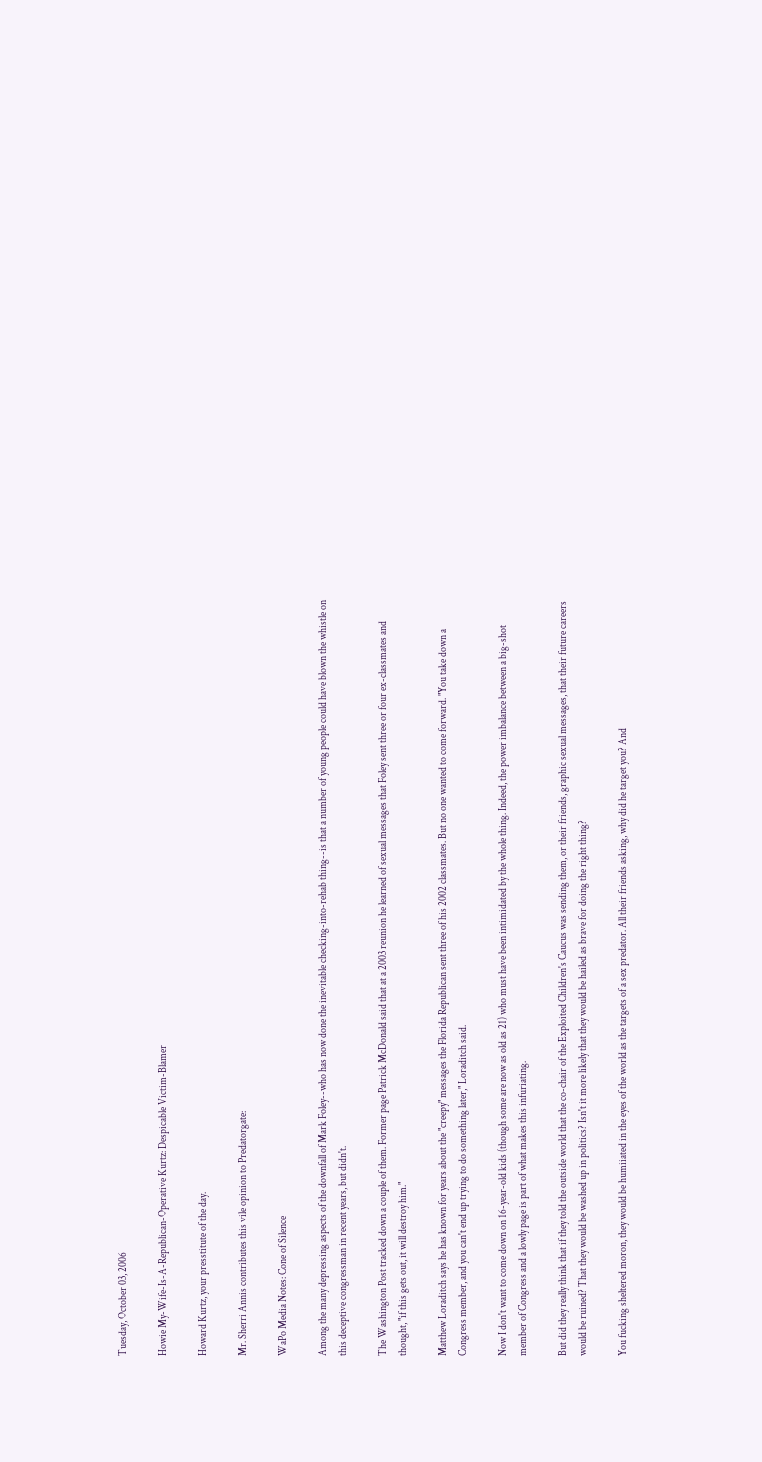Tuesday, October 03, 2006

Howie My-Wife-Is-A-Republican-Operative Kurtz: Despicable Victim-Blamer

Howard Kurtz, your presstitute of the day.

Mr. Sherri Annis contributes this vile opinion to Predatorgate:

WaPo Media Notes: Cone of Silence

Among the many depressing aspects of the downfall of Mark Foley--who has now done the inevitable checking-into-rehab thing--is that a number of young people could have blown the whistle on this deceptive congressman in recent years, but didn't.

The Washington Post tracked down a couple of them. Former page Patrick McDonald said that at a 2003 reunion he learned of sexual messages that Foley sent three or four ex-classmates and thought, "if this gets out, it will destroy him."

Matthew Loraditch says he has known for years about the "creepy" messages the Florida Republican sent three of his 2002 classmates. But no one wanted to come forward. "You take down a Congress member, and you can't end up trying to do something later," Loraditch said.

Now I don't want to come down on 16-year-old kids (though some are now as old as 21) who must have been intimidated by the whole thing. Indeed, the power imbalance between a big-shot member of Congress and a lowly page is part of what makes this infuriating.

But did they really think that if they told the outside world that the co-chair of the Exploited Children's Caucus was sending them, or their friends, graphic sexual messages, that their future careers would be ruined? That they would be washed up in politics? Isn't it more likely that they would be hailed as brave for doing the right thing?

You fucking sheltered moron, they would be humiiated in the eyes of the world as the targets of a sex predator. All their friends asking, why did he target you? And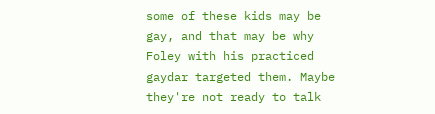some of these kids may be gay, and that may be why Foley with his practiced gaydar targeted them. Maybe they're not ready to talk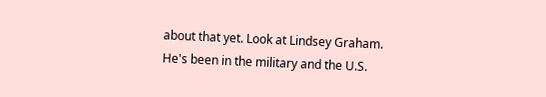about that yet. Look at Lindsey Graham. He's been in the military and the U.S.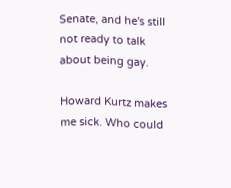Senate, and he's still not ready to talk about being gay.

Howard Kurtz makes me sick. Who could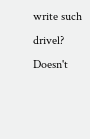write such drivel? Doesn't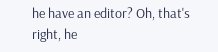he have an editor? Oh, that's right, he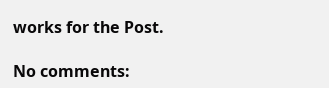works for the Post.

No comments: